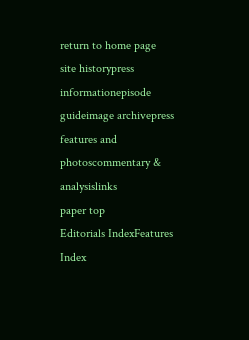return to home page
site historypress informationepisode guideimage archivepress features and photoscommentary & analysislinks
paper top
Editorials IndexFeatures Index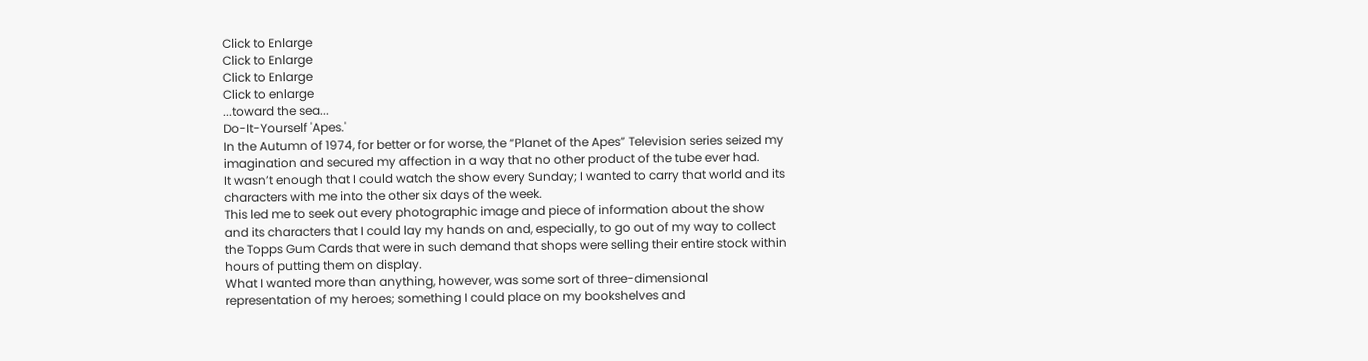Click to Enlarge
Click to Enlarge
Click to Enlarge
Click to enlarge
...toward the sea...
Do-It-Yourself 'Apes.'
In the Autumn of 1974, for better or for worse, the “Planet of the Apes” Television series seized my imagination and secured my affection in a way that no other product of the tube ever had.
It wasn’t enough that I could watch the show every Sunday; I wanted to carry that world and its characters with me into the other six days of the week.
This led me to seek out every photographic image and piece of information about the show and its characters that I could lay my hands on and, especially, to go out of my way to collect the Topps Gum Cards that were in such demand that shops were selling their entire stock within hours of putting them on display.
What I wanted more than anything, however, was some sort of three-dimensional representation of my heroes; something I could place on my bookshelves and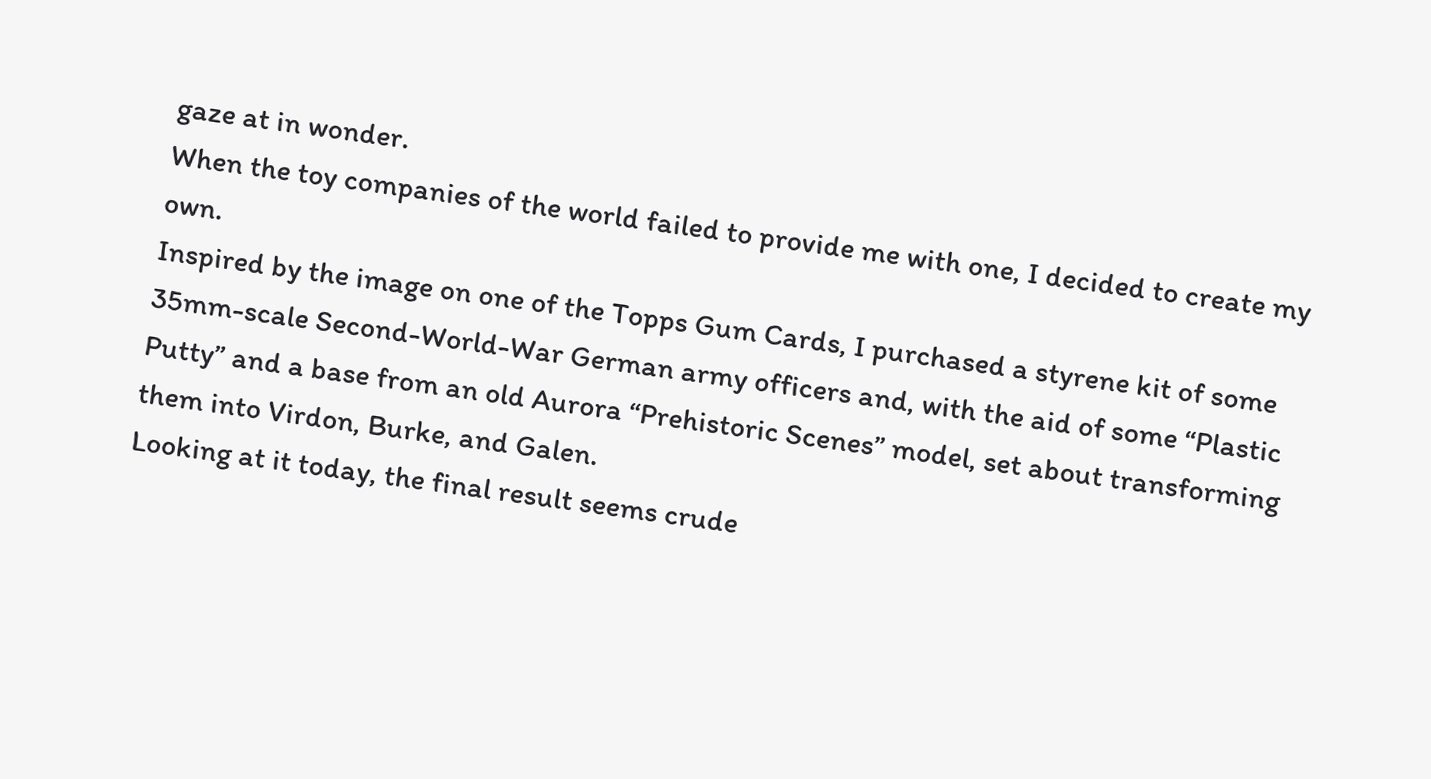gaze at in wonder.
When the toy companies of the world failed to provide me with one, I decided to create my own.
Inspired by the image on one of the Topps Gum Cards, I purchased a styrene kit of some 35mm-scale Second-World-War German army officers and, with the aid of some “Plastic Putty” and a base from an old Aurora “Prehistoric Scenes” model, set about transforming them into Virdon, Burke, and Galen.
Looking at it today, the final result seems crude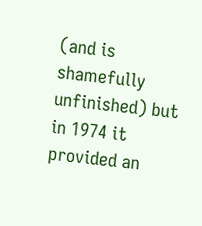(and is shamefully unfinished) but in 1974 it provided an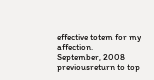effective totem for my affection.
September, 2008
previousreturn to top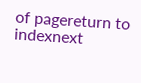of pagereturn to indexnext